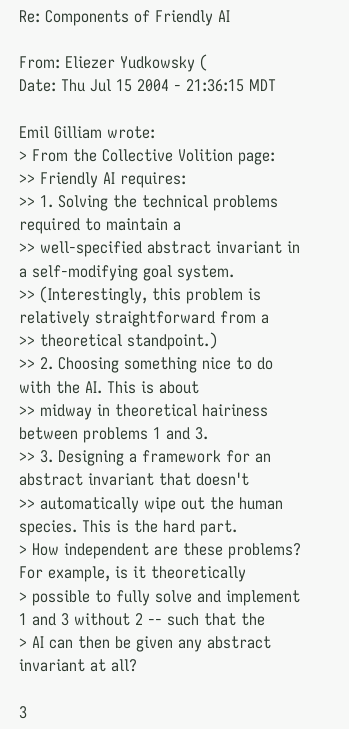Re: Components of Friendly AI

From: Eliezer Yudkowsky (
Date: Thu Jul 15 2004 - 21:36:15 MDT

Emil Gilliam wrote:
> From the Collective Volition page:
>> Friendly AI requires:
>> 1. Solving the technical problems required to maintain a
>> well-specified abstract invariant in a self-modifying goal system.
>> (Interestingly, this problem is relatively straightforward from a
>> theoretical standpoint.)
>> 2. Choosing something nice to do with the AI. This is about
>> midway in theoretical hairiness between problems 1 and 3.
>> 3. Designing a framework for an abstract invariant that doesn't
>> automatically wipe out the human species. This is the hard part.
> How independent are these problems? For example, is it theoretically
> possible to fully solve and implement 1 and 3 without 2 -- such that the
> AI can then be given any abstract invariant at all?

3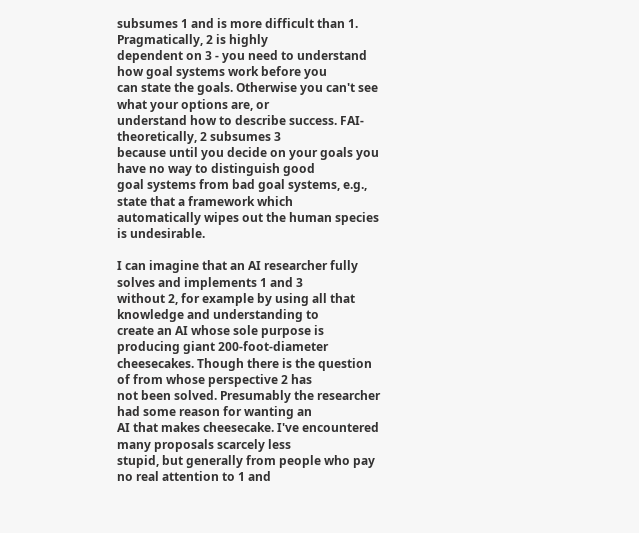subsumes 1 and is more difficult than 1. Pragmatically, 2 is highly
dependent on 3 - you need to understand how goal systems work before you
can state the goals. Otherwise you can't see what your options are, or
understand how to describe success. FAI-theoretically, 2 subsumes 3
because until you decide on your goals you have no way to distinguish good
goal systems from bad goal systems, e.g., state that a framework which
automatically wipes out the human species is undesirable.

I can imagine that an AI researcher fully solves and implements 1 and 3
without 2, for example by using all that knowledge and understanding to
create an AI whose sole purpose is producing giant 200-foot-diameter
cheesecakes. Though there is the question of from whose perspective 2 has
not been solved. Presumably the researcher had some reason for wanting an
AI that makes cheesecake. I've encountered many proposals scarcely less
stupid, but generally from people who pay no real attention to 1 and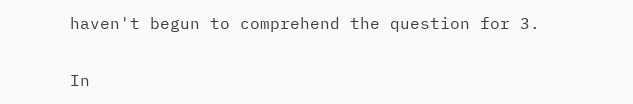haven't begun to comprehend the question for 3.

In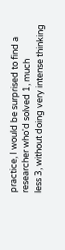practice, I would be surprised to find a researcher who'd solved 1, much
less 3, without doing very intense thinking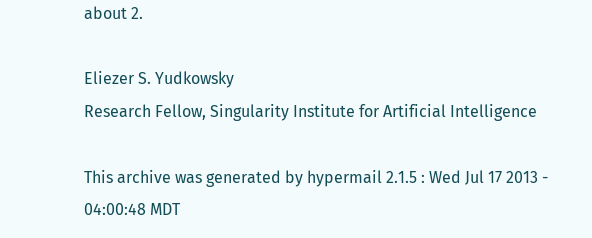about 2.

Eliezer S. Yudkowsky
Research Fellow, Singularity Institute for Artificial Intelligence

This archive was generated by hypermail 2.1.5 : Wed Jul 17 2013 - 04:00:48 MDT